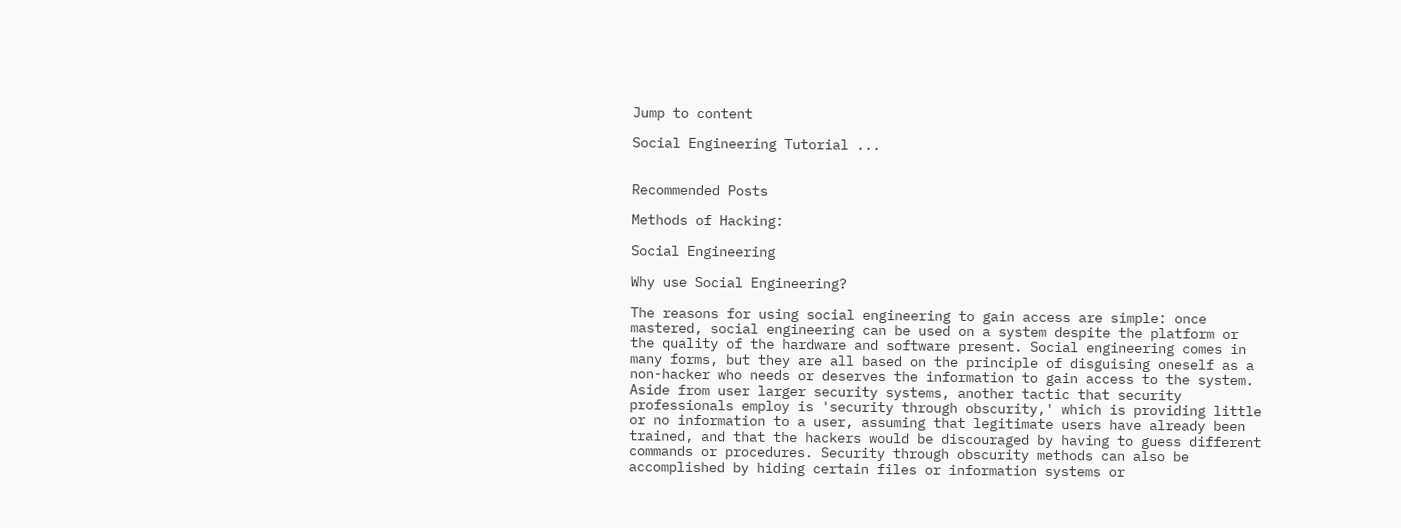Jump to content

Social Engineering Tutorial ...


Recommended Posts

Methods of Hacking:

Social Engineering

Why use Social Engineering?

The reasons for using social engineering to gain access are simple: once mastered, social engineering can be used on a system despite the platform or the quality of the hardware and software present. Social engineering comes in many forms, but they are all based on the principle of disguising oneself as a non-hacker who needs or deserves the information to gain access to the system. Aside from user larger security systems, another tactic that security professionals employ is 'security through obscurity,' which is providing little or no information to a user, assuming that legitimate users have already been trained, and that the hackers would be discouraged by having to guess different commands or procedures. Security through obscurity methods can also be accomplished by hiding certain files or information systems or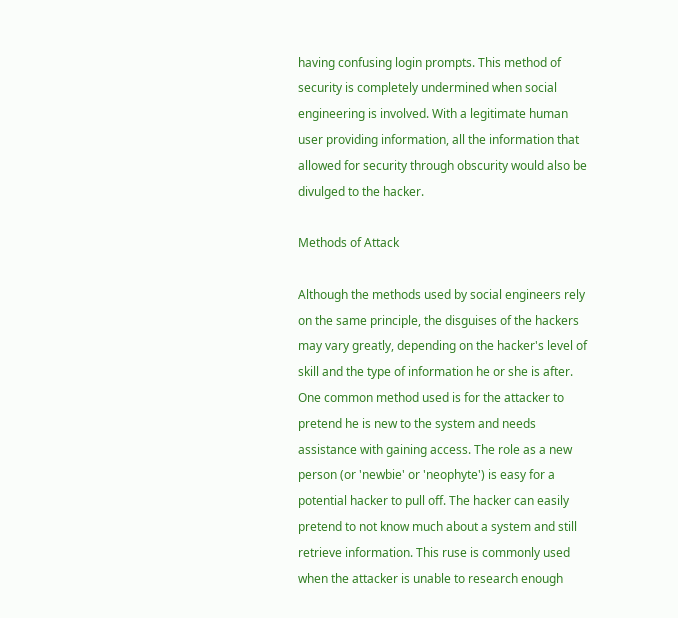having confusing login prompts. This method of security is completely undermined when social engineering is involved. With a legitimate human user providing information, all the information that allowed for security through obscurity would also be divulged to the hacker.

Methods of Attack

Although the methods used by social engineers rely on the same principle, the disguises of the hackers may vary greatly, depending on the hacker's level of skill and the type of information he or she is after. One common method used is for the attacker to pretend he is new to the system and needs assistance with gaining access. The role as a new person (or 'newbie' or 'neophyte') is easy for a potential hacker to pull off. The hacker can easily pretend to not know much about a system and still retrieve information. This ruse is commonly used when the attacker is unable to research enough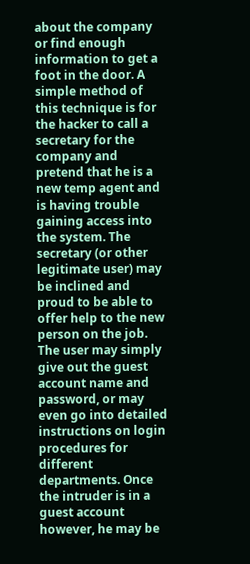about the company or find enough information to get a foot in the door. A simple method of this technique is for the hacker to call a secretary for the company and pretend that he is a new temp agent and is having trouble gaining access into the system. The secretary (or other legitimate user) may be inclined and proud to be able to offer help to the new person on the job. The user may simply give out the guest account name and password, or may even go into detailed instructions on login procedures for different departments. Once the intruder is in a guest account however, he may be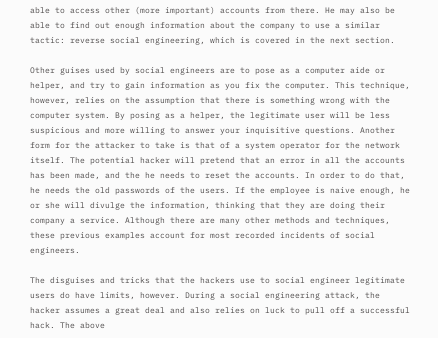able to access other (more important) accounts from there. He may also be able to find out enough information about the company to use a similar tactic: reverse social engineering, which is covered in the next section.

Other guises used by social engineers are to pose as a computer aide or helper, and try to gain information as you fix the computer. This technique, however, relies on the assumption that there is something wrong with the computer system. By posing as a helper, the legitimate user will be less suspicious and more willing to answer your inquisitive questions. Another form for the attacker to take is that of a system operator for the network itself. The potential hacker will pretend that an error in all the accounts has been made, and the he needs to reset the accounts. In order to do that, he needs the old passwords of the users. If the employee is naive enough, he or she will divulge the information, thinking that they are doing their company a service. Although there are many other methods and techniques, these previous examples account for most recorded incidents of social engineers.

The disguises and tricks that the hackers use to social engineer legitimate users do have limits, however. During a social engineering attack, the hacker assumes a great deal and also relies on luck to pull off a successful hack. The above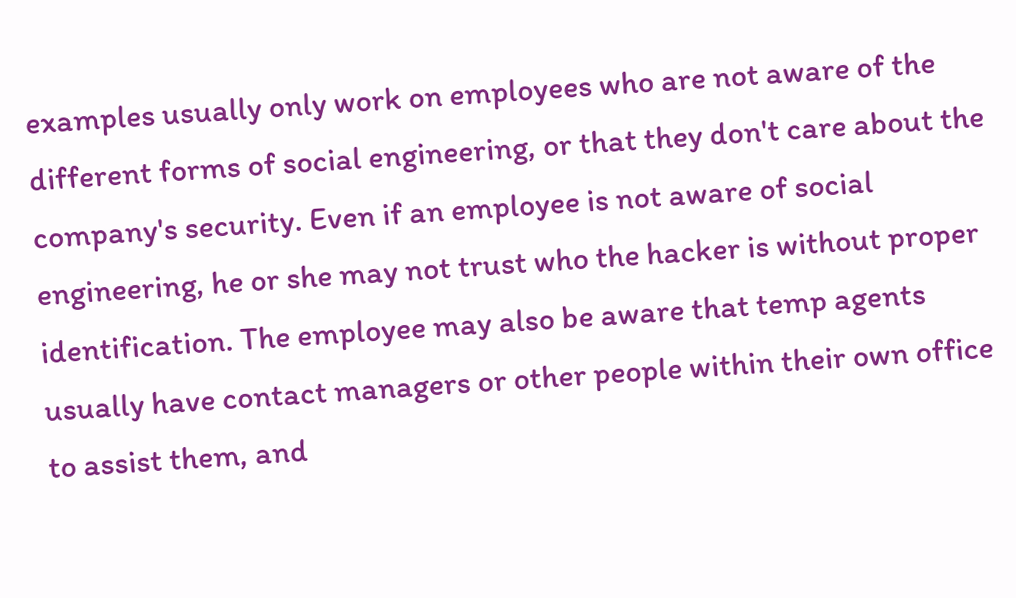examples usually only work on employees who are not aware of the different forms of social engineering, or that they don't care about the company's security. Even if an employee is not aware of social engineering, he or she may not trust who the hacker is without proper identification. The employee may also be aware that temp agents usually have contact managers or other people within their own office to assist them, and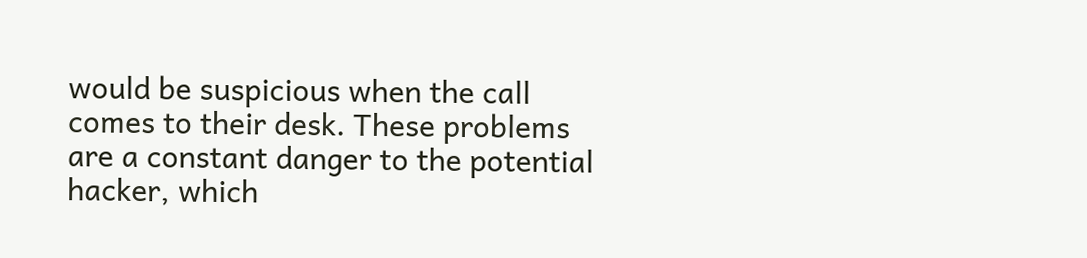would be suspicious when the call comes to their desk. These problems are a constant danger to the potential hacker, which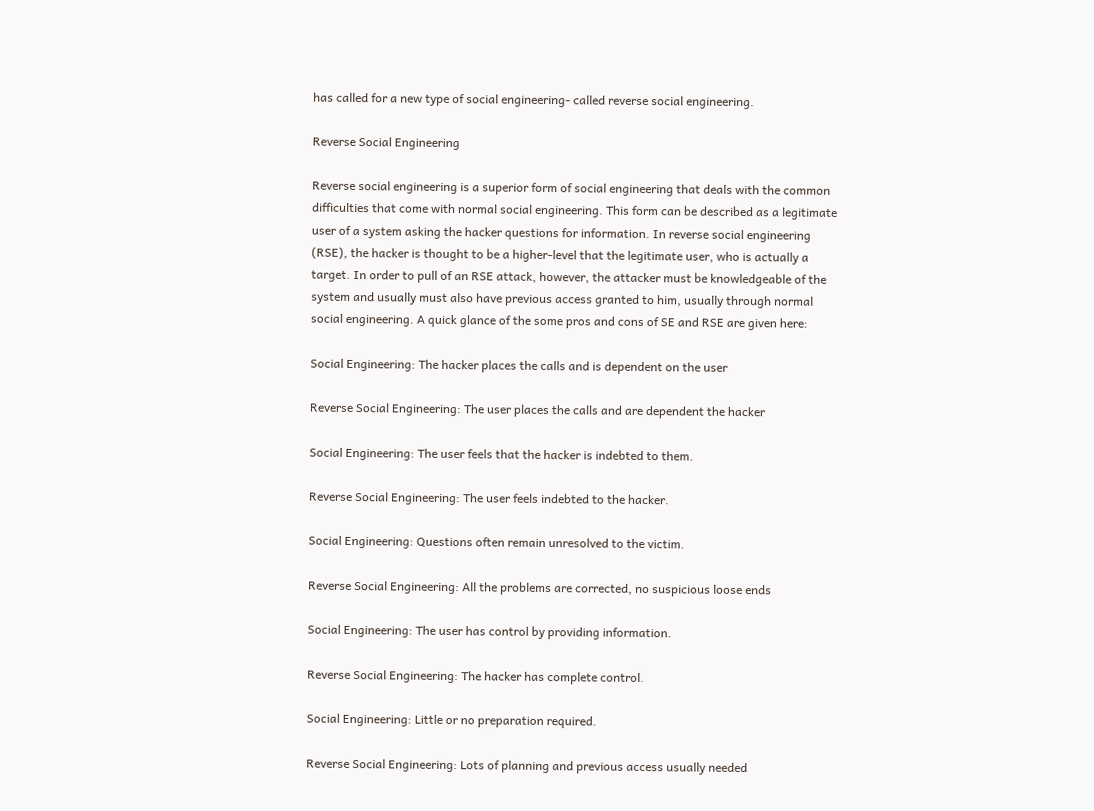has called for a new type of social engineering- called reverse social engineering.

Reverse Social Engineering

Reverse social engineering is a superior form of social engineering that deals with the common difficulties that come with normal social engineering. This form can be described as a legitimate user of a system asking the hacker questions for information. In reverse social engineering (RSE), the hacker is thought to be a higher-level that the legitimate user, who is actually a target. In order to pull of an RSE attack, however, the attacker must be knowledgeable of the system and usually must also have previous access granted to him, usually through normal social engineering. A quick glance of the some pros and cons of SE and RSE are given here:

Social Engineering: The hacker places the calls and is dependent on the user

Reverse Social Engineering: The user places the calls and are dependent the hacker

Social Engineering: The user feels that the hacker is indebted to them.

Reverse Social Engineering: The user feels indebted to the hacker.

Social Engineering: Questions often remain unresolved to the victim.

Reverse Social Engineering: All the problems are corrected, no suspicious loose ends

Social Engineering: The user has control by providing information.

Reverse Social Engineering: The hacker has complete control.

Social Engineering: Little or no preparation required.

Reverse Social Engineering: Lots of planning and previous access usually needed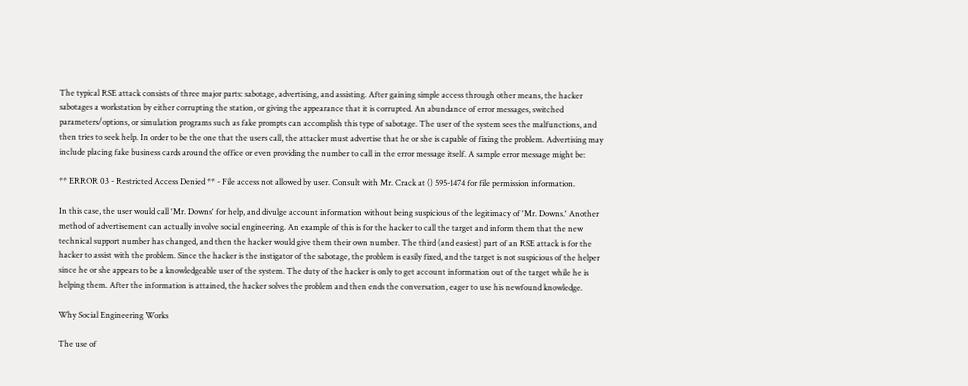The typical RSE attack consists of three major parts: sabotage, advertising, and assisting. After gaining simple access through other means, the hacker sabotages a workstation by either corrupting the station, or giving the appearance that it is corrupted. An abundance of error messages, switched parameters/options, or simulation programs such as fake prompts can accomplish this type of sabotage. The user of the system sees the malfunctions, and then tries to seek help. In order to be the one that the users call, the attacker must advertise that he or she is capable of fixing the problem. Advertising may include placing fake business cards around the office or even providing the number to call in the error message itself. A sample error message might be:

** ERROR 03 - Restricted Access Denied ** - File access not allowed by user. Consult with Mr. Crack at () 595-1474 for file permission information.

In this case, the user would call 'Mr. Downs' for help, and divulge account information without being suspicious of the legitimacy of 'Mr. Downs.' Another method of advertisement can actually involve social engineering. An example of this is for the hacker to call the target and inform them that the new technical support number has changed, and then the hacker would give them their own number. The third (and easiest) part of an RSE attack is for the hacker to assist with the problem. Since the hacker is the instigator of the sabotage, the problem is easily fixed, and the target is not suspicious of the helper since he or she appears to be a knowledgeable user of the system. The duty of the hacker is only to get account information out of the target while he is helping them. After the information is attained, the hacker solves the problem and then ends the conversation, eager to use his newfound knowledge.

Why Social Engineering Works

The use of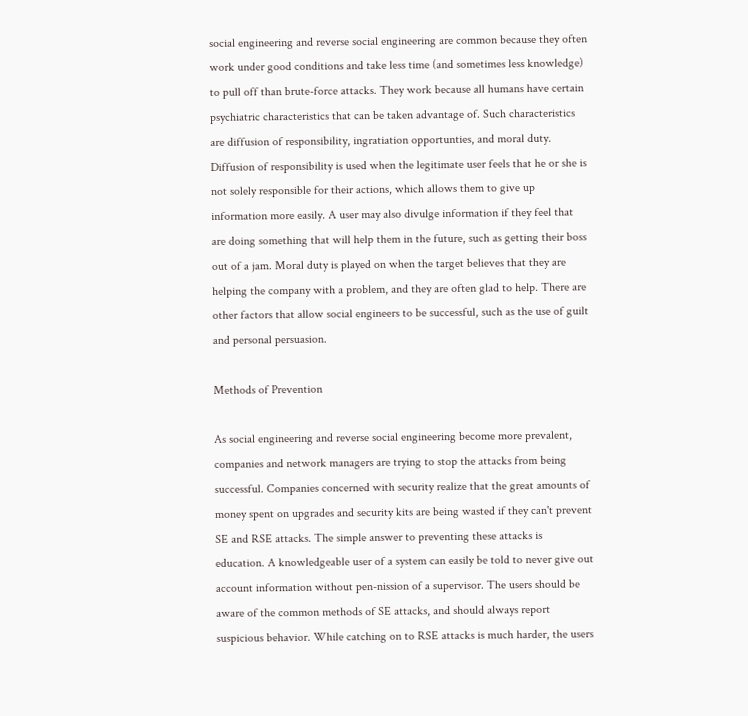social engineering and reverse social engineering are common because they often work under good conditions and take less time (and sometimes less knowledge) to pull off than brute-force attacks. They work because all humans have certain psychiatric characteristics that can be taken advantage of. Such characteristics are diffusion of responsibility, ingratiation opportunties, and moral duty. Diffusion of responsibility is used when the legitimate user feels that he or she is not solely responsible for their actions, which allows them to give up information more easily. A user may also divulge information if they feel that are doing something that will help them in the future, such as getting their boss out of a jam. Moral duty is played on when the target believes that they are helping the company with a problem, and they are often glad to help. There are other factors that allow social engineers to be successful, such as the use of guilt and personal persuasion.

Methods of Prevention

As social engineering and reverse social engineering become more prevalent, companies and network managers are trying to stop the attacks from being successful. Companies concerned with security realize that the great amounts of money spent on upgrades and security kits are being wasted if they can't prevent SE and RSE attacks. The simple answer to preventing these attacks is education. A knowledgeable user of a system can easily be told to never give out account information without pen-nission of a supervisor. The users should be aware of the common methods of SE attacks, and should always report suspicious behavior. While catching on to RSE attacks is much harder, the users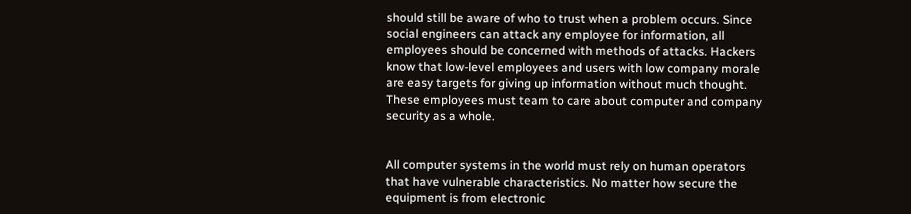should still be aware of who to trust when a problem occurs. Since social engineers can attack any employee for information, all employees should be concerned with methods of attacks. Hackers know that low-level employees and users with low company morale are easy targets for giving up information without much thought. These employees must team to care about computer and company security as a whole.


All computer systems in the world must rely on human operators that have vulnerable characteristics. No matter how secure the equipment is from electronic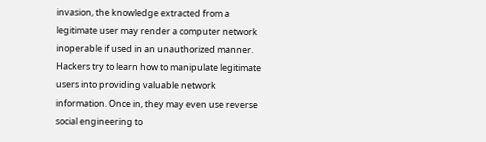invasion, the knowledge extracted from a legitimate user may render a computer network inoperable if used in an unauthorized manner. Hackers try to learn how to manipulate legitimate users into providing valuable network information. Once in, they may even use reverse social engineering to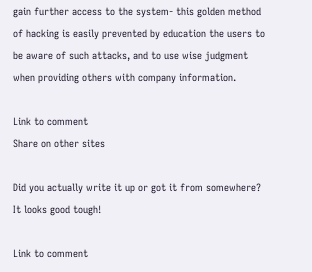gain further access to the system- this golden method of hacking is easily prevented by education the users to be aware of such attacks, and to use wise judgment when providing others with company information.

Link to comment
Share on other sites

Did you actually write it up or got it from somewhere? It looks good tough!

Link to comment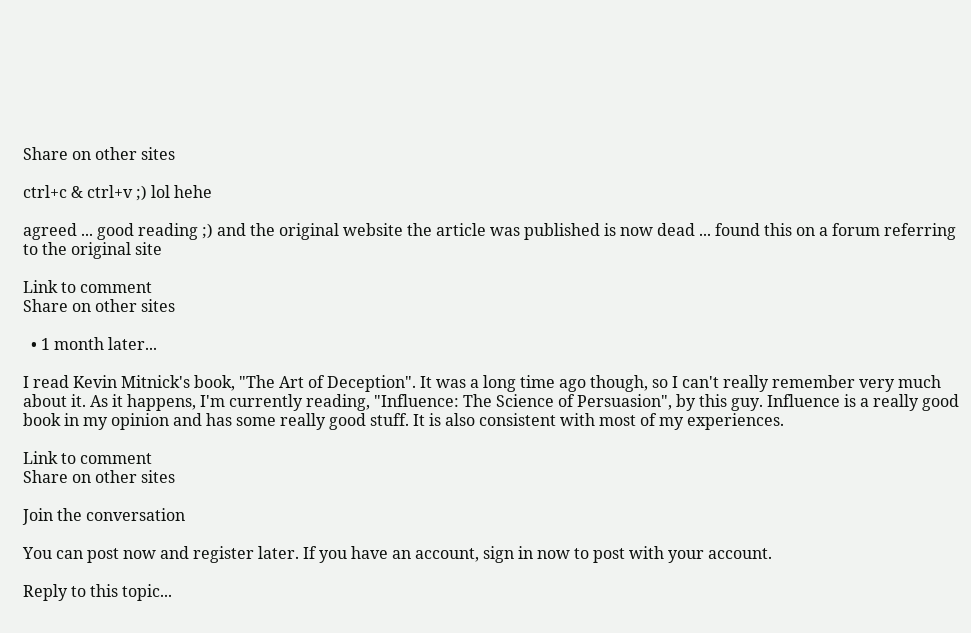Share on other sites

ctrl+c & ctrl+v ;) lol hehe

agreed ... good reading ;) and the original website the article was published is now dead ... found this on a forum referring to the original site

Link to comment
Share on other sites

  • 1 month later...

I read Kevin Mitnick's book, "The Art of Deception". It was a long time ago though, so I can't really remember very much about it. As it happens, I'm currently reading, "Influence: The Science of Persuasion", by this guy. Influence is a really good book in my opinion and has some really good stuff. It is also consistent with most of my experiences.

Link to comment
Share on other sites

Join the conversation

You can post now and register later. If you have an account, sign in now to post with your account.

Reply to this topic...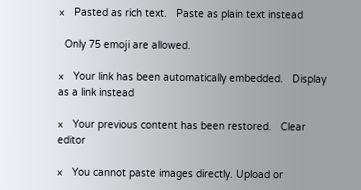×   Pasted as rich text.   Paste as plain text instead

  Only 75 emoji are allowed.

×   Your link has been automatically embedded.   Display as a link instead

×   Your previous content has been restored.   Clear editor

×   You cannot paste images directly. Upload or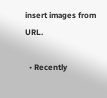insert images from URL.

  • Recently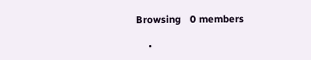Browsing   0 members

    •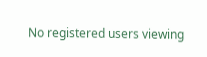No registered users viewing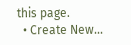this page.
  • Create New...